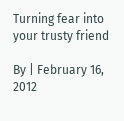Turning fear into your trusty friend

By | February 16, 2012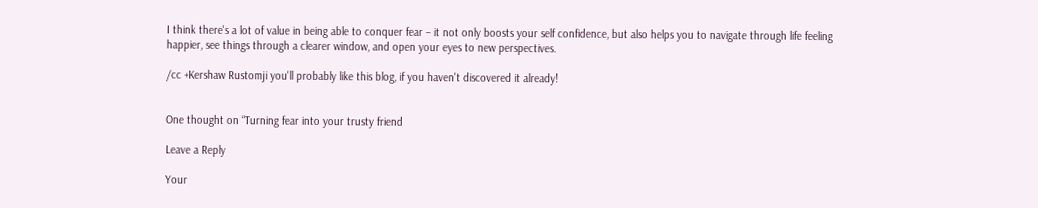I think there's a lot of value in being able to conquer fear – it not only boosts your self confidence, but also helps you to navigate through life feeling happier, see things through a clearer window, and open your eyes to new perspectives.

/cc +Kershaw Rustomji you'll probably like this blog, if you haven't discovered it already!


One thought on “Turning fear into your trusty friend

Leave a Reply

Your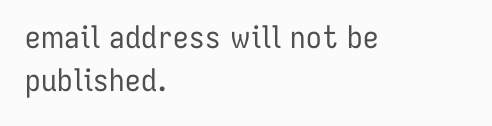email address will not be published.